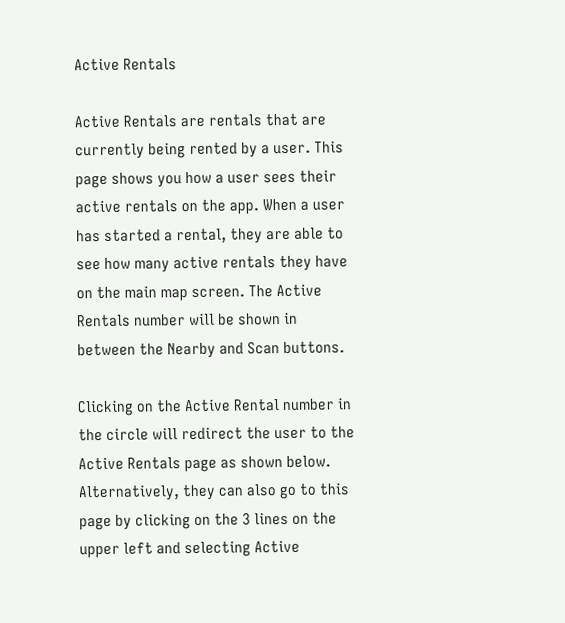Active Rentals

Active Rentals are rentals that are currently being rented by a user. This page shows you how a user sees their active rentals on the app. When a user has started a rental, they are able to see how many active rentals they have on the main map screen. The Active Rentals number will be shown in between the Nearby and Scan buttons.

Clicking on the Active Rental number in the circle will redirect the user to the Active Rentals page as shown below. Alternatively, they can also go to this page by clicking on the 3 lines on the upper left and selecting Active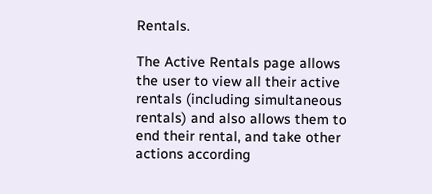Rentals.

The Active Rentals page allows the user to view all their active rentals (including simultaneous rentals) and also allows them to end their rental, and take other actions according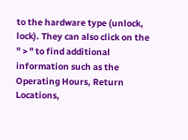to the hardware type (unlock, lock). They can also click on the " > " to find additional information such as the Operating Hours, Return Locations,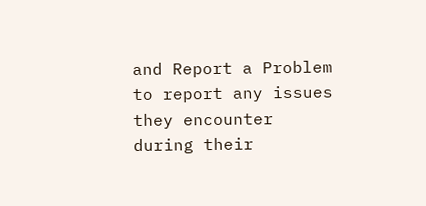and Report a Problem to report any issues they encounter during their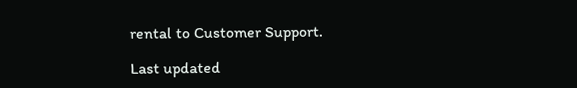rental to Customer Support.

Last updated